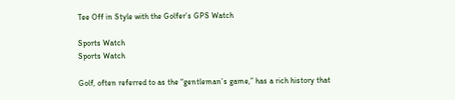Tee Off in Style with the Golfer’s GPS Watch

Sports Watch
Sports Watch

Golf, often referred to as the “gentleman’s game,” has a rich history that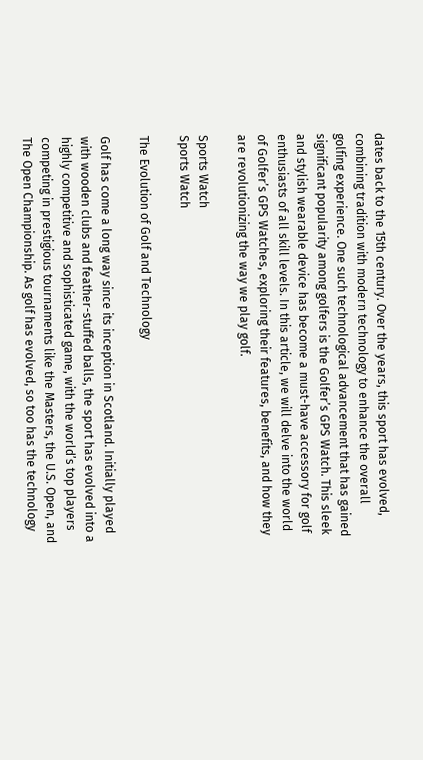dates back to the 15th century. Over the years, this sport has evolved, combining tradition with modern technology to enhance the overall golfing experience. One such technological advancement that has gained significant popularity among golfers is the Golfer’s GPS Watch. This sleek and stylish wearable device has become a must-have accessory for golf enthusiasts of all skill levels. In this article, we will delve into the world of Golfer’s GPS Watches, exploring their features, benefits, and how they are revolutionizing the way we play golf.

Sports Watch
Sports Watch

The Evolution of Golf and Technology

Golf has come a long way since its inception in Scotland. Initially played with wooden clubs and feather-stuffed balls, the sport has evolved into a highly competitive and sophisticated game, with the world’s top players competing in prestigious tournaments like the Masters, the U.S. Open, and The Open Championship. As golf has evolved, so too has the technology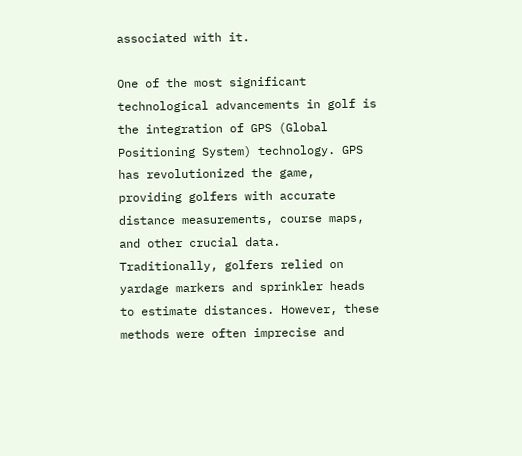associated with it.

One of the most significant technological advancements in golf is the integration of GPS (Global Positioning System) technology. GPS has revolutionized the game, providing golfers with accurate distance measurements, course maps, and other crucial data. Traditionally, golfers relied on yardage markers and sprinkler heads to estimate distances. However, these methods were often imprecise and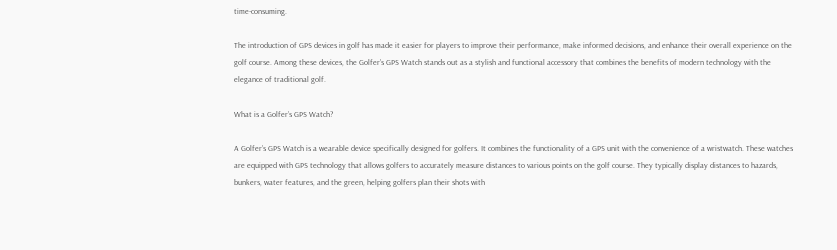time-consuming.

The introduction of GPS devices in golf has made it easier for players to improve their performance, make informed decisions, and enhance their overall experience on the golf course. Among these devices, the Golfer’s GPS Watch stands out as a stylish and functional accessory that combines the benefits of modern technology with the elegance of traditional golf.

What is a Golfer’s GPS Watch?

A Golfer’s GPS Watch is a wearable device specifically designed for golfers. It combines the functionality of a GPS unit with the convenience of a wristwatch. These watches are equipped with GPS technology that allows golfers to accurately measure distances to various points on the golf course. They typically display distances to hazards, bunkers, water features, and the green, helping golfers plan their shots with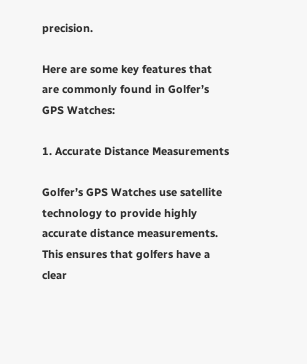precision.

Here are some key features that are commonly found in Golfer’s GPS Watches:

1. Accurate Distance Measurements

Golfer’s GPS Watches use satellite technology to provide highly accurate distance measurements. This ensures that golfers have a clear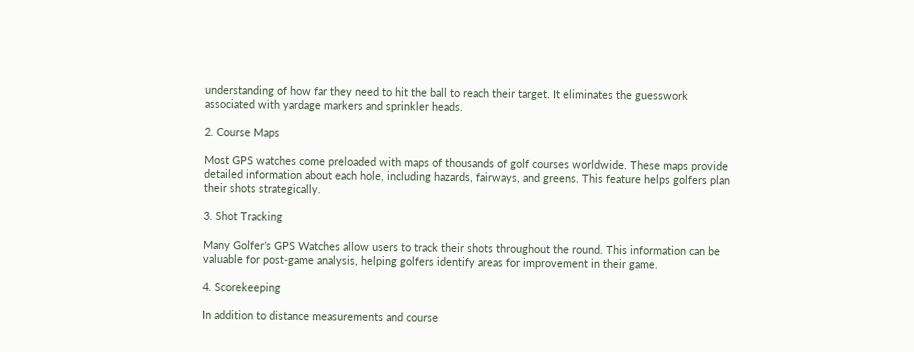understanding of how far they need to hit the ball to reach their target. It eliminates the guesswork associated with yardage markers and sprinkler heads.

2. Course Maps

Most GPS watches come preloaded with maps of thousands of golf courses worldwide. These maps provide detailed information about each hole, including hazards, fairways, and greens. This feature helps golfers plan their shots strategically.

3. Shot Tracking

Many Golfer’s GPS Watches allow users to track their shots throughout the round. This information can be valuable for post-game analysis, helping golfers identify areas for improvement in their game.

4. Scorekeeping

In addition to distance measurements and course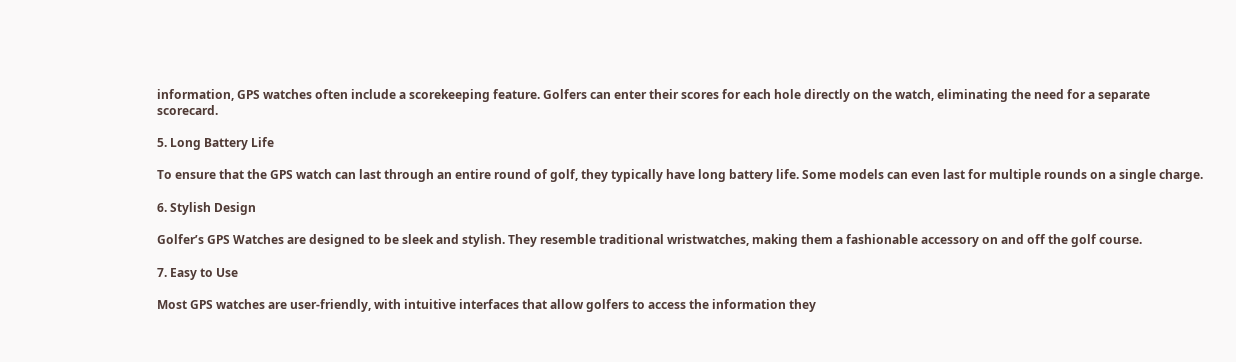information, GPS watches often include a scorekeeping feature. Golfers can enter their scores for each hole directly on the watch, eliminating the need for a separate scorecard.

5. Long Battery Life

To ensure that the GPS watch can last through an entire round of golf, they typically have long battery life. Some models can even last for multiple rounds on a single charge.

6. Stylish Design

Golfer’s GPS Watches are designed to be sleek and stylish. They resemble traditional wristwatches, making them a fashionable accessory on and off the golf course.

7. Easy to Use

Most GPS watches are user-friendly, with intuitive interfaces that allow golfers to access the information they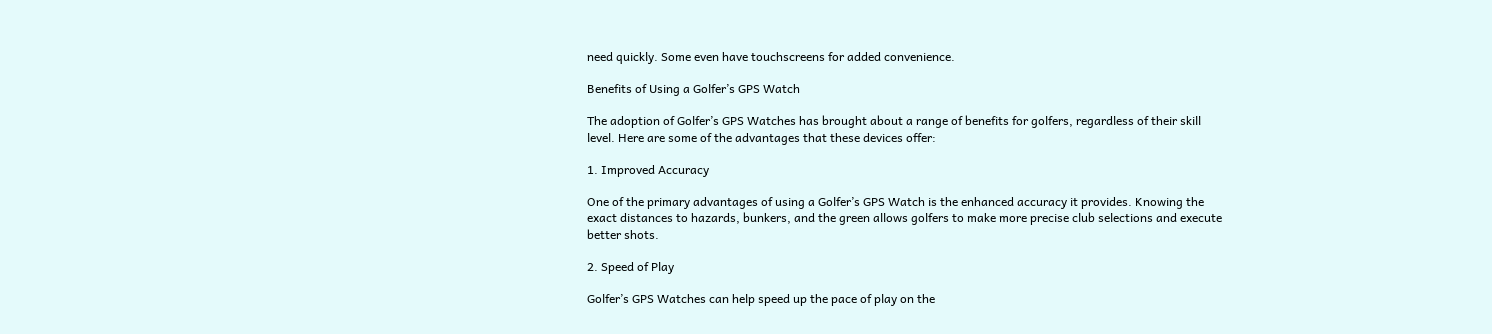need quickly. Some even have touchscreens for added convenience.

Benefits of Using a Golfer’s GPS Watch

The adoption of Golfer’s GPS Watches has brought about a range of benefits for golfers, regardless of their skill level. Here are some of the advantages that these devices offer:

1. Improved Accuracy

One of the primary advantages of using a Golfer’s GPS Watch is the enhanced accuracy it provides. Knowing the exact distances to hazards, bunkers, and the green allows golfers to make more precise club selections and execute better shots.

2. Speed of Play

Golfer’s GPS Watches can help speed up the pace of play on the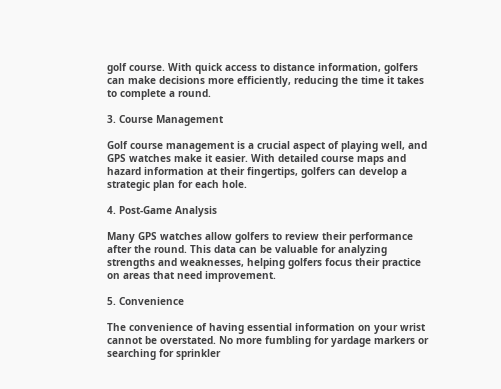golf course. With quick access to distance information, golfers can make decisions more efficiently, reducing the time it takes to complete a round.

3. Course Management

Golf course management is a crucial aspect of playing well, and GPS watches make it easier. With detailed course maps and hazard information at their fingertips, golfers can develop a strategic plan for each hole.

4. Post-Game Analysis

Many GPS watches allow golfers to review their performance after the round. This data can be valuable for analyzing strengths and weaknesses, helping golfers focus their practice on areas that need improvement.

5. Convenience

The convenience of having essential information on your wrist cannot be overstated. No more fumbling for yardage markers or searching for sprinkler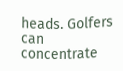heads. Golfers can concentrate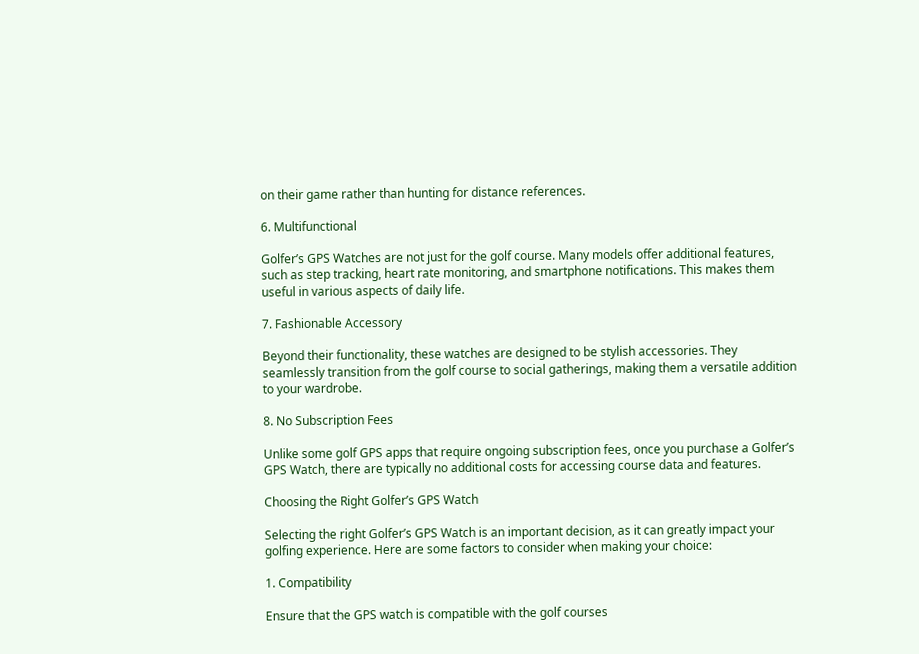on their game rather than hunting for distance references.

6. Multifunctional

Golfer’s GPS Watches are not just for the golf course. Many models offer additional features, such as step tracking, heart rate monitoring, and smartphone notifications. This makes them useful in various aspects of daily life.

7. Fashionable Accessory

Beyond their functionality, these watches are designed to be stylish accessories. They seamlessly transition from the golf course to social gatherings, making them a versatile addition to your wardrobe.

8. No Subscription Fees

Unlike some golf GPS apps that require ongoing subscription fees, once you purchase a Golfer’s GPS Watch, there are typically no additional costs for accessing course data and features.

Choosing the Right Golfer’s GPS Watch

Selecting the right Golfer’s GPS Watch is an important decision, as it can greatly impact your golfing experience. Here are some factors to consider when making your choice:

1. Compatibility

Ensure that the GPS watch is compatible with the golf courses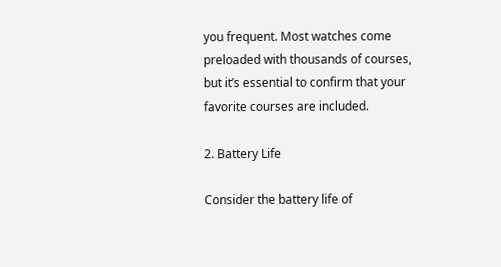you frequent. Most watches come preloaded with thousands of courses, but it’s essential to confirm that your favorite courses are included.

2. Battery Life

Consider the battery life of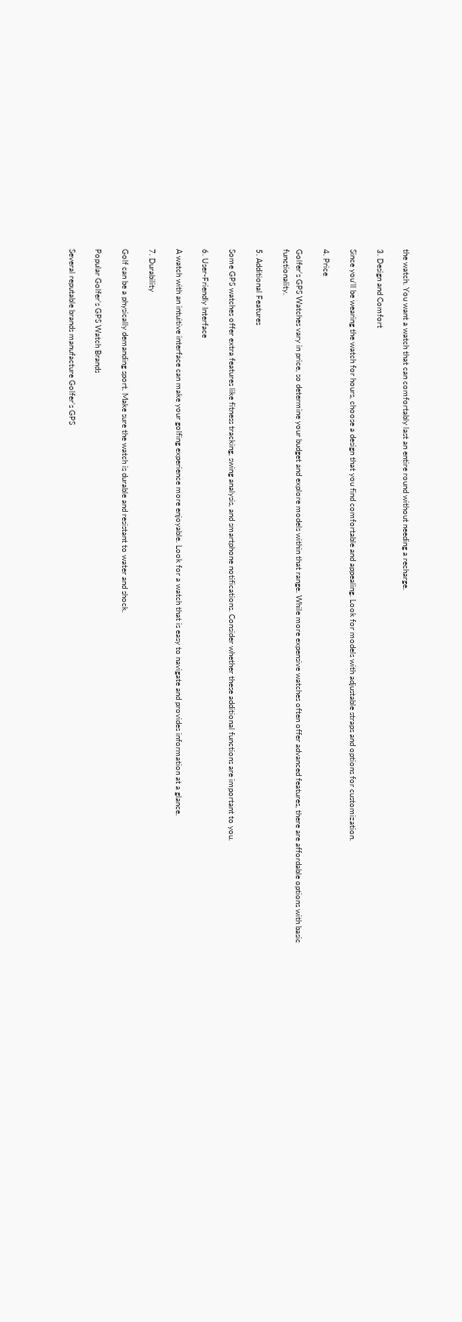the watch. You want a watch that can comfortably last an entire round without needing a recharge.

3. Design and Comfort

Since you’ll be wearing the watch for hours, choose a design that you find comfortable and appealing. Look for models with adjustable straps and options for customization.

4. Price

Golfer’s GPS Watches vary in price, so determine your budget and explore models within that range. While more expensive watches often offer advanced features, there are affordable options with basic functionality.

5. Additional Features

Some GPS watches offer extra features like fitness tracking, swing analysis, and smartphone notifications. Consider whether these additional functions are important to you.

6. User-Friendly Interface

A watch with an intuitive interface can make your golfing experience more enjoyable. Look for a watch that is easy to navigate and provides information at a glance.

7. Durability

Golf can be a physically demanding sport. Make sure the watch is durable and resistant to water and shock.

Popular Golfer’s GPS Watch Brands

Several reputable brands manufacture Golfer’s GPS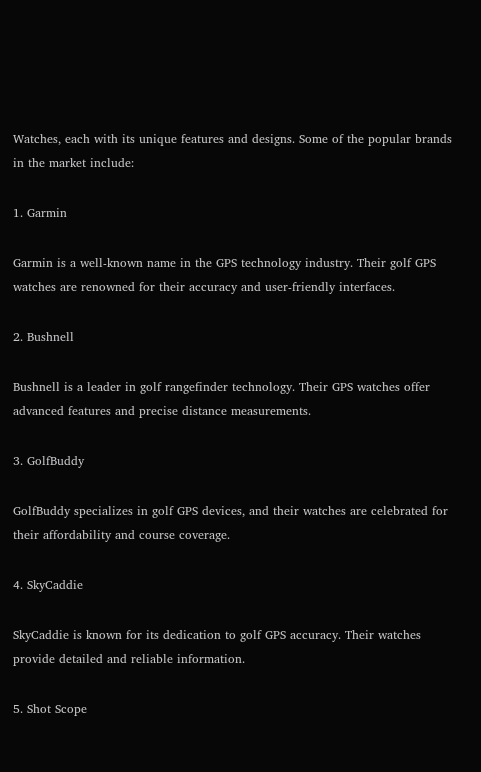Watches, each with its unique features and designs. Some of the popular brands in the market include:

1. Garmin

Garmin is a well-known name in the GPS technology industry. Their golf GPS watches are renowned for their accuracy and user-friendly interfaces.

2. Bushnell

Bushnell is a leader in golf rangefinder technology. Their GPS watches offer advanced features and precise distance measurements.

3. GolfBuddy

GolfBuddy specializes in golf GPS devices, and their watches are celebrated for their affordability and course coverage.

4. SkyCaddie

SkyCaddie is known for its dedication to golf GPS accuracy. Their watches provide detailed and reliable information.

5. Shot Scope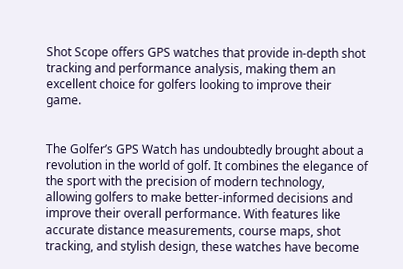Shot Scope offers GPS watches that provide in-depth shot tracking and performance analysis, making them an excellent choice for golfers looking to improve their game.


The Golfer’s GPS Watch has undoubtedly brought about a revolution in the world of golf. It combines the elegance of the sport with the precision of modern technology, allowing golfers to make better-informed decisions and improve their overall performance. With features like accurate distance measurements, course maps, shot tracking, and stylish design, these watches have become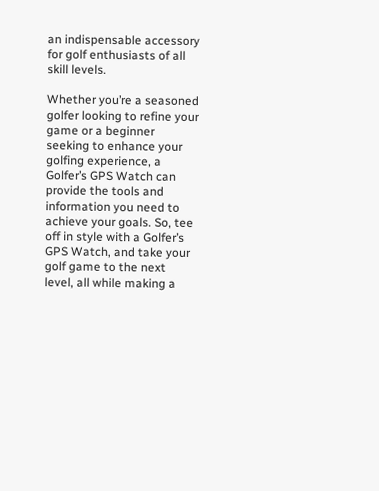an indispensable accessory for golf enthusiasts of all skill levels.

Whether you’re a seasoned golfer looking to refine your game or a beginner seeking to enhance your golfing experience, a Golfer’s GPS Watch can provide the tools and information you need to achieve your goals. So, tee off in style with a Golfer’s GPS Watch, and take your golf game to the next level, all while making a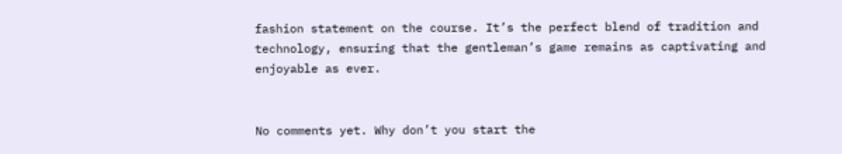fashion statement on the course. It’s the perfect blend of tradition and technology, ensuring that the gentleman’s game remains as captivating and enjoyable as ever.


No comments yet. Why don’t you start the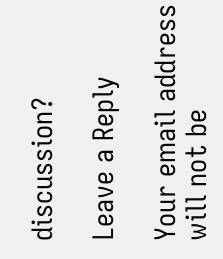discussion?

Leave a Reply

Your email address will not be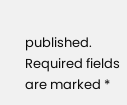published. Required fields are marked *